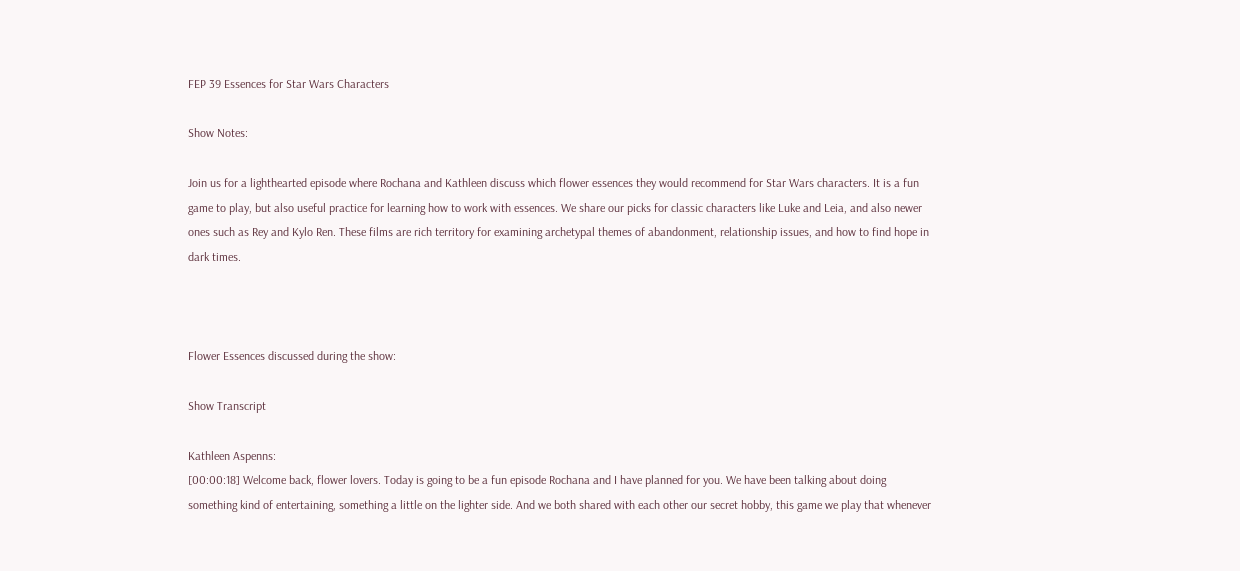FEP 39 Essences for Star Wars Characters

Show Notes:

Join us for a lighthearted episode where Rochana and Kathleen discuss which flower essences they would recommend for Star Wars characters. It is a fun game to play, but also useful practice for learning how to work with essences. We share our picks for classic characters like Luke and Leia, and also newer ones such as Rey and Kylo Ren. These films are rich territory for examining archetypal themes of abandonment, relationship issues, and how to find hope in dark times.



Flower Essences discussed during the show:

Show Transcript

Kathleen Aspenns:
[00:00:18] Welcome back, flower lovers. Today is going to be a fun episode Rochana and I have planned for you. We have been talking about doing something kind of entertaining, something a little on the lighter side. And we both shared with each other our secret hobby, this game we play that whenever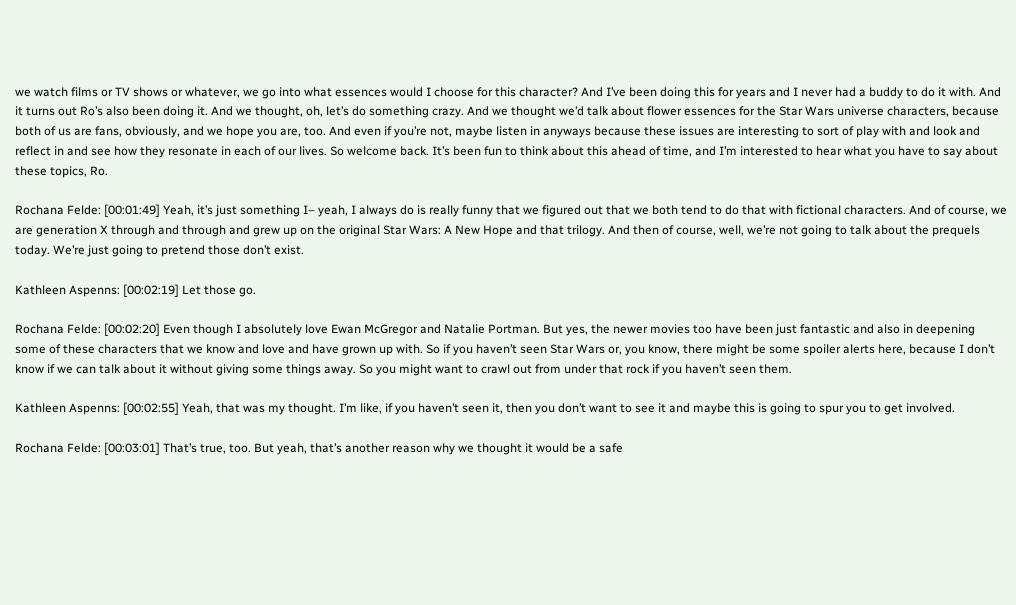we watch films or TV shows or whatever, we go into what essences would I choose for this character? And I’ve been doing this for years and I never had a buddy to do it with. And it turns out Ro’s also been doing it. And we thought, oh, let’s do something crazy. And we thought we’d talk about flower essences for the Star Wars universe characters, because both of us are fans, obviously, and we hope you are, too. And even if you’re not, maybe listen in anyways because these issues are interesting to sort of play with and look and reflect in and see how they resonate in each of our lives. So welcome back. It’s been fun to think about this ahead of time, and I’m interested to hear what you have to say about these topics, Ro.

Rochana Felde: [00:01:49] Yeah, it’s just something I– yeah, I always do is really funny that we figured out that we both tend to do that with fictional characters. And of course, we are generation X through and through and grew up on the original Star Wars: A New Hope and that trilogy. And then of course, well, we’re not going to talk about the prequels today. We’re just going to pretend those don’t exist.

Kathleen Aspenns: [00:02:19] Let those go.

Rochana Felde: [00:02:20] Even though I absolutely love Ewan McGregor and Natalie Portman. But yes, the newer movies too have been just fantastic and also in deepening some of these characters that we know and love and have grown up with. So if you haven’t seen Star Wars or, you know, there might be some spoiler alerts here, because I don’t know if we can talk about it without giving some things away. So you might want to crawl out from under that rock if you haven’t seen them.

Kathleen Aspenns: [00:02:55] Yeah, that was my thought. I’m like, if you haven’t seen it, then you don’t want to see it and maybe this is going to spur you to get involved.

Rochana Felde: [00:03:01] That’s true, too. But yeah, that’s another reason why we thought it would be a safe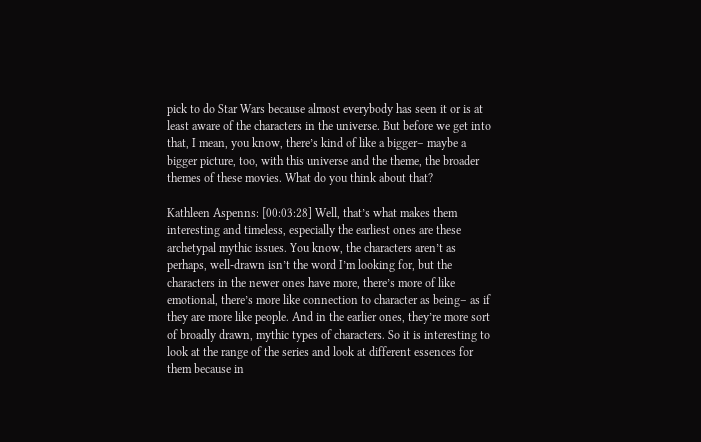pick to do Star Wars because almost everybody has seen it or is at least aware of the characters in the universe. But before we get into that, I mean, you know, there’s kind of like a bigger– maybe a bigger picture, too, with this universe and the theme, the broader themes of these movies. What do you think about that?

Kathleen Aspenns: [00:03:28] Well, that’s what makes them interesting and timeless, especially the earliest ones are these archetypal mythic issues. You know, the characters aren’t as perhaps, well-drawn isn’t the word I’m looking for, but the characters in the newer ones have more, there’s more of like emotional, there’s more like connection to character as being– as if they are more like people. And in the earlier ones, they’re more sort of broadly drawn, mythic types of characters. So it is interesting to look at the range of the series and look at different essences for them because in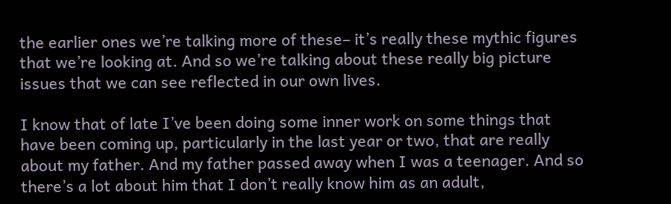the earlier ones we’re talking more of these– it’s really these mythic figures that we’re looking at. And so we’re talking about these really big picture issues that we can see reflected in our own lives.

I know that of late I’ve been doing some inner work on some things that have been coming up, particularly in the last year or two, that are really about my father. And my father passed away when I was a teenager. And so there’s a lot about him that I don’t really know him as an adult,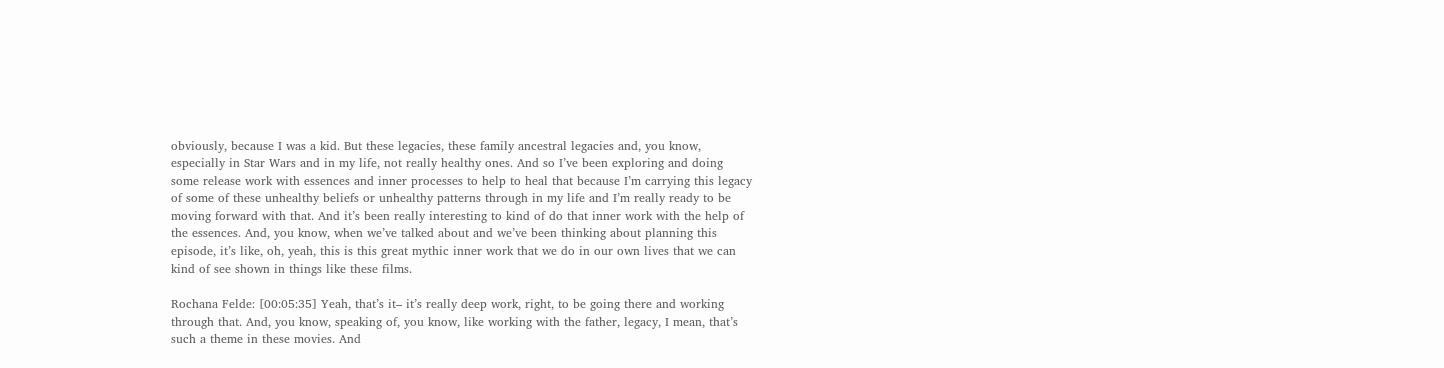obviously, because I was a kid. But these legacies, these family ancestral legacies and, you know, especially in Star Wars and in my life, not really healthy ones. And so I’ve been exploring and doing some release work with essences and inner processes to help to heal that because I’m carrying this legacy of some of these unhealthy beliefs or unhealthy patterns through in my life and I’m really ready to be moving forward with that. And it’s been really interesting to kind of do that inner work with the help of the essences. And, you know, when we’ve talked about and we’ve been thinking about planning this episode, it’s like, oh, yeah, this is this great mythic inner work that we do in our own lives that we can kind of see shown in things like these films.

Rochana Felde: [00:05:35] Yeah, that’s it– it’s really deep work, right, to be going there and working through that. And, you know, speaking of, you know, like working with the father, legacy, I mean, that’s such a theme in these movies. And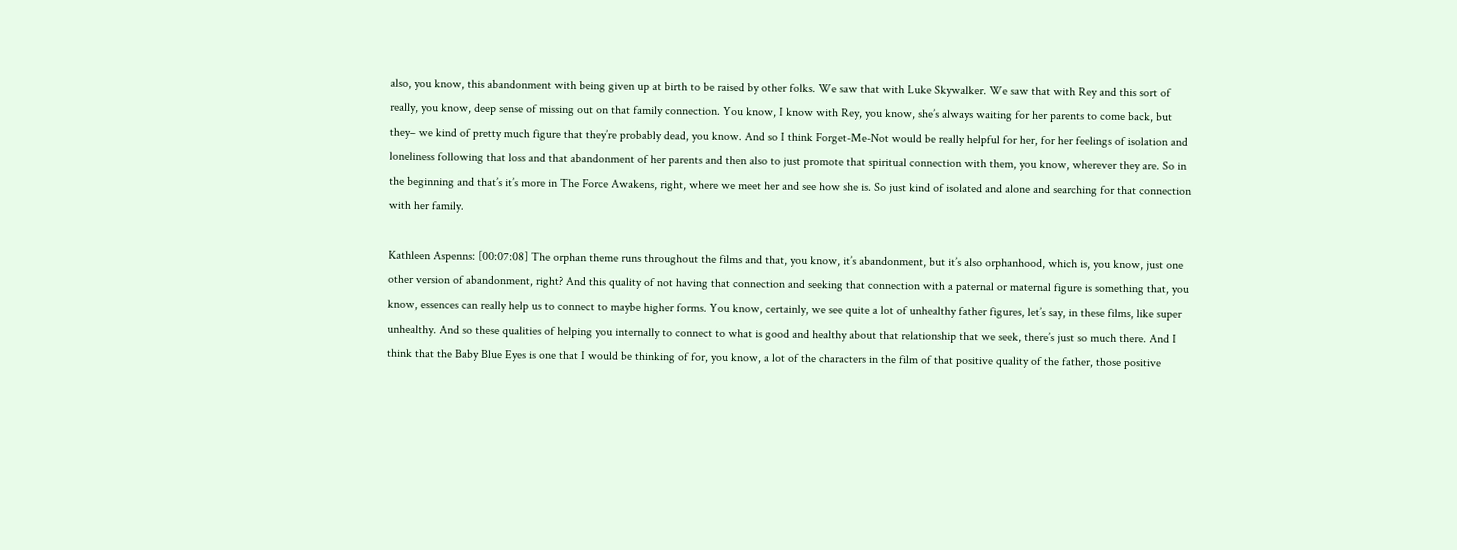also, you know, this abandonment with being given up at birth to be raised by other folks. We saw that with Luke Skywalker. We saw that with Rey and this sort of really, you know, deep sense of missing out on that family connection. You know, I know with Rey, you know, she’s always waiting for her parents to come back, but they– we kind of pretty much figure that they’re probably dead, you know. And so I think Forget-Me-Not would be really helpful for her, for her feelings of isolation and loneliness following that loss and that abandonment of her parents and then also to just promote that spiritual connection with them, you know, wherever they are. So in the beginning and that’s it’s more in The Force Awakens, right, where we meet her and see how she is. So just kind of isolated and alone and searching for that connection with her family.

Kathleen Aspenns: [00:07:08] The orphan theme runs throughout the films and that, you know, it’s abandonment, but it’s also orphanhood, which is, you know, just one other version of abandonment, right? And this quality of not having that connection and seeking that connection with a paternal or maternal figure is something that, you know, essences can really help us to connect to maybe higher forms. You know, certainly, we see quite a lot of unhealthy father figures, let’s say, in these films, like super unhealthy. And so these qualities of helping you internally to connect to what is good and healthy about that relationship that we seek, there’s just so much there. And I think that the Baby Blue Eyes is one that I would be thinking of for, you know, a lot of the characters in the film of that positive quality of the father, those positive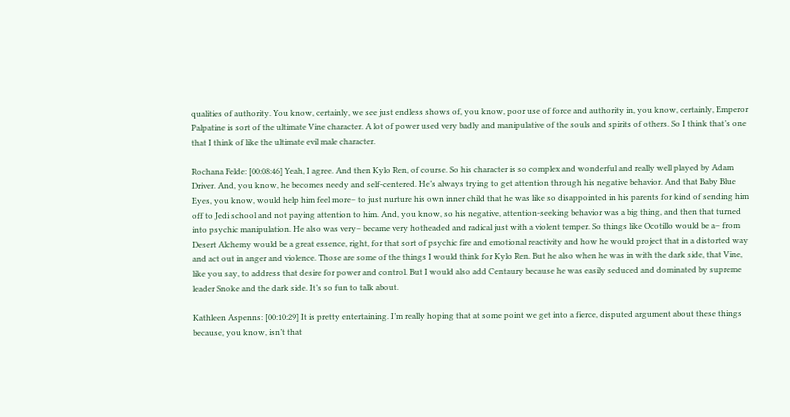qualities of authority. You know, certainly, we see just endless shows of, you know, poor use of force and authority in, you know, certainly, Emperor Palpatine is sort of the ultimate Vine character. A lot of power used very badly and manipulative of the souls and spirits of others. So I think that’s one that I think of like the ultimate evil male character.

Rochana Felde: [00:08:46] Yeah, I agree. And then Kylo Ren, of course. So his character is so complex and wonderful and really well played by Adam Driver. And, you know, he becomes needy and self-centered. He’s always trying to get attention through his negative behavior. And that Baby Blue Eyes, you know, would help him feel more– to just nurture his own inner child that he was like so disappointed in his parents for kind of sending him off to Jedi school and not paying attention to him. And, you know, so his negative, attention-seeking behavior was a big thing, and then that turned into psychic manipulation. He also was very– became very hotheaded and radical just with a violent temper. So things like Ocotillo would be a– from Desert Alchemy would be a great essence, right, for that sort of psychic fire and emotional reactivity and how he would project that in a distorted way and act out in anger and violence. Those are some of the things I would think for Kylo Ren. But he also when he was in with the dark side, that Vine, like you say, to address that desire for power and control. But I would also add Centaury because he was easily seduced and dominated by supreme leader Snoke and the dark side. It’s so fun to talk about.

Kathleen Aspenns: [00:10:29] It is pretty entertaining. I’m really hoping that at some point we get into a fierce, disputed argument about these things because, you know, isn’t that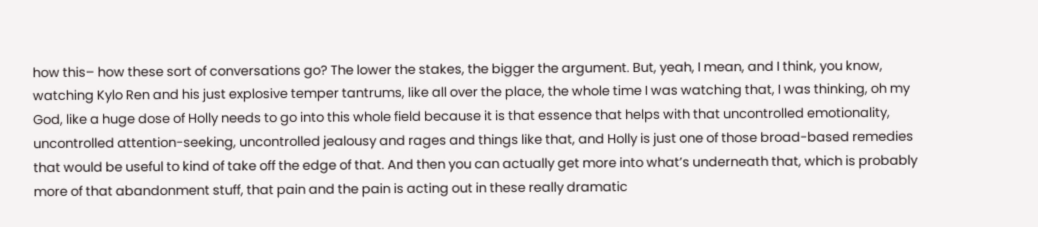how this– how these sort of conversations go? The lower the stakes, the bigger the argument. But, yeah, I mean, and I think, you know, watching Kylo Ren and his just explosive temper tantrums, like all over the place, the whole time I was watching that, I was thinking, oh my God, like a huge dose of Holly needs to go into this whole field because it is that essence that helps with that uncontrolled emotionality, uncontrolled attention-seeking, uncontrolled jealousy and rages and things like that, and Holly is just one of those broad-based remedies that would be useful to kind of take off the edge of that. And then you can actually get more into what’s underneath that, which is probably more of that abandonment stuff, that pain and the pain is acting out in these really dramatic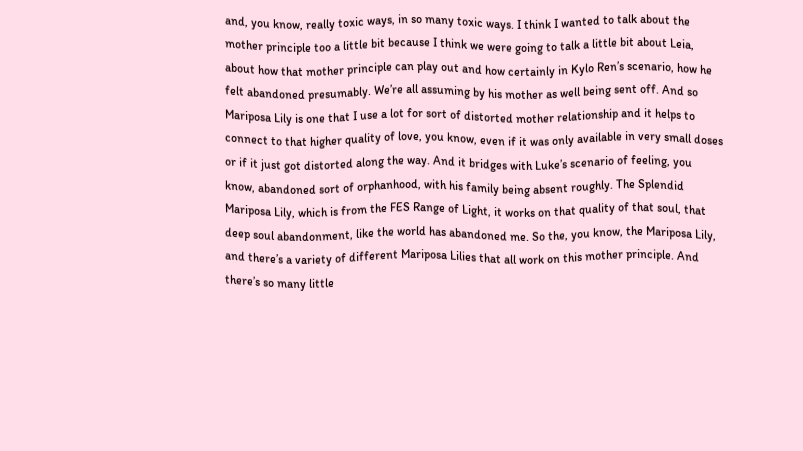and, you know, really toxic ways, in so many toxic ways. I think I wanted to talk about the mother principle too a little bit because I think we were going to talk a little bit about Leia, about how that mother principle can play out and how certainly in Kylo Ren’s scenario, how he felt abandoned presumably. We’re all assuming by his mother as well being sent off. And so Mariposa Lily is one that I use a lot for sort of distorted mother relationship and it helps to connect to that higher quality of love, you know, even if it was only available in very small doses or if it just got distorted along the way. And it bridges with Luke’s scenario of feeling, you know, abandoned sort of orphanhood, with his family being absent roughly. The Splendid Mariposa Lily, which is from the FES Range of Light, it works on that quality of that soul, that deep soul abandonment, like the world has abandoned me. So the, you know, the Mariposa Lily, and there’s a variety of different Mariposa Lilies that all work on this mother principle. And there’s so many little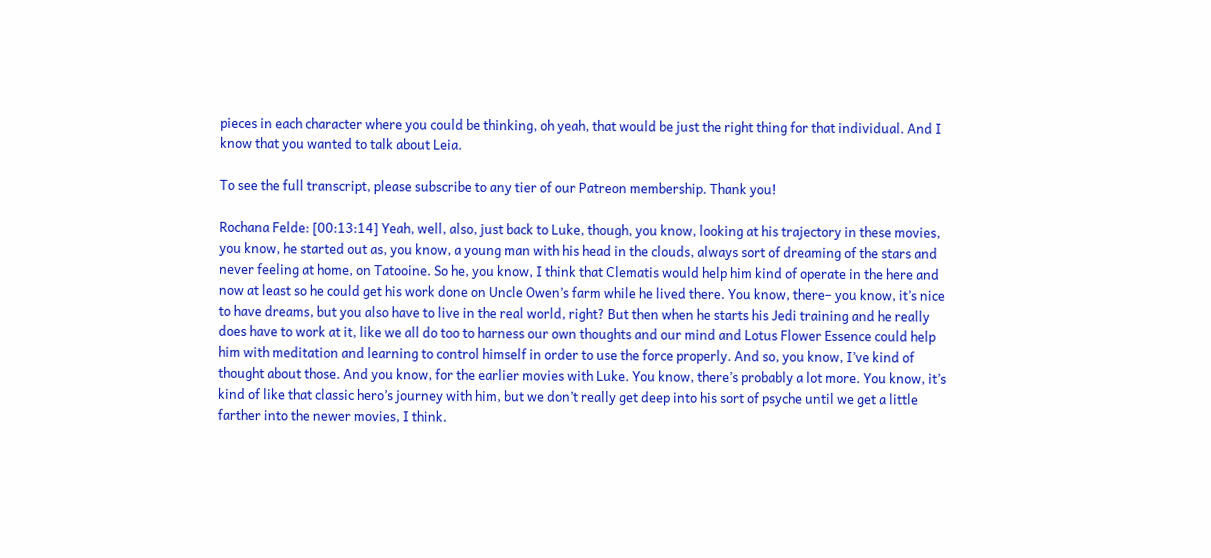pieces in each character where you could be thinking, oh yeah, that would be just the right thing for that individual. And I know that you wanted to talk about Leia.

To see the full transcript, please subscribe to any tier of our Patreon membership. Thank you!

Rochana Felde: [00:13:14] Yeah, well, also, just back to Luke, though, you know, looking at his trajectory in these movies, you know, he started out as, you know, a young man with his head in the clouds, always sort of dreaming of the stars and never feeling at home, on Tatooine. So he, you know, I think that Clematis would help him kind of operate in the here and now at least so he could get his work done on Uncle Owen’s farm while he lived there. You know, there– you know, it’s nice to have dreams, but you also have to live in the real world, right? But then when he starts his Jedi training and he really does have to work at it, like we all do too to harness our own thoughts and our mind and Lotus Flower Essence could help him with meditation and learning to control himself in order to use the force properly. And so, you know, I’ve kind of thought about those. And you know, for the earlier movies with Luke. You know, there’s probably a lot more. You know, it’s kind of like that classic hero’s journey with him, but we don’t really get deep into his sort of psyche until we get a little farther into the newer movies, I think.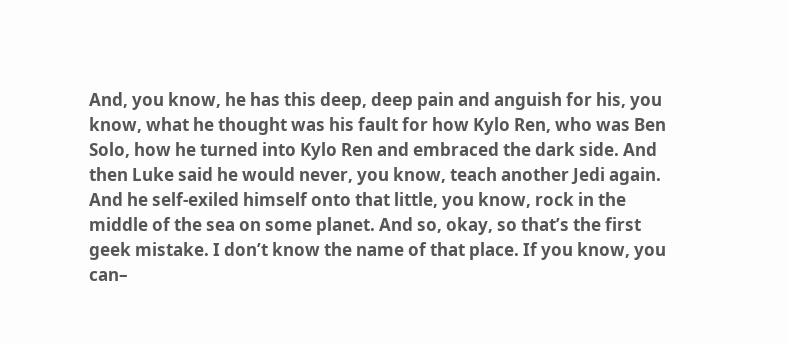And, you know, he has this deep, deep pain and anguish for his, you know, what he thought was his fault for how Kylo Ren, who was Ben Solo, how he turned into Kylo Ren and embraced the dark side. And then Luke said he would never, you know, teach another Jedi again. And he self-exiled himself onto that little, you know, rock in the middle of the sea on some planet. And so, okay, so that’s the first geek mistake. I don’t know the name of that place. If you know, you can–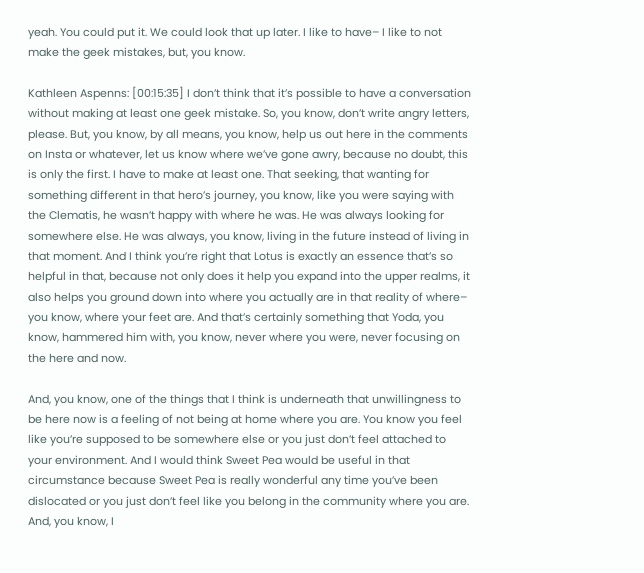yeah. You could put it. We could look that up later. I like to have– I like to not make the geek mistakes, but, you know.

Kathleen Aspenns: [00:15:35] I don’t think that it’s possible to have a conversation without making at least one geek mistake. So, you know, don’t write angry letters, please. But, you know, by all means, you know, help us out here in the comments on Insta or whatever, let us know where we’ve gone awry, because no doubt, this is only the first. I have to make at least one. That seeking, that wanting for something different in that hero’s journey, you know, like you were saying with the Clematis, he wasn’t happy with where he was. He was always looking for somewhere else. He was always, you know, living in the future instead of living in that moment. And I think you’re right that Lotus is exactly an essence that’s so helpful in that, because not only does it help you expand into the upper realms, it also helps you ground down into where you actually are in that reality of where– you know, where your feet are. And that’s certainly something that Yoda, you know, hammered him with, you know, never where you were, never focusing on the here and now.

And, you know, one of the things that I think is underneath that unwillingness to be here now is a feeling of not being at home where you are. You know you feel like you’re supposed to be somewhere else or you just don’t feel attached to your environment. And I would think Sweet Pea would be useful in that circumstance because Sweet Pea is really wonderful any time you’ve been dislocated or you just don’t feel like you belong in the community where you are. And, you know, I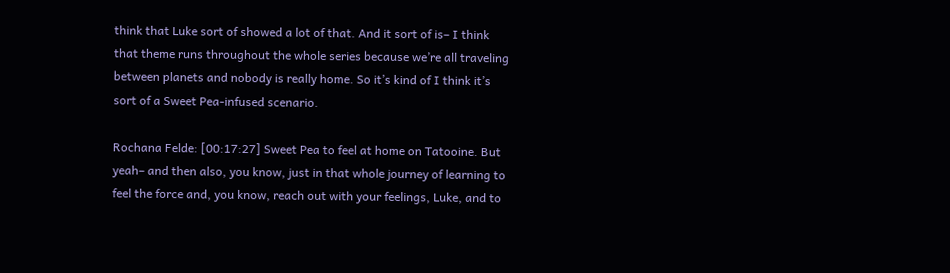think that Luke sort of showed a lot of that. And it sort of is– I think that theme runs throughout the whole series because we’re all traveling between planets and nobody is really home. So it’s kind of I think it’s sort of a Sweet Pea-infused scenario.

Rochana Felde: [00:17:27] Sweet Pea to feel at home on Tatooine. But yeah– and then also, you know, just in that whole journey of learning to feel the force and, you know, reach out with your feelings, Luke, and to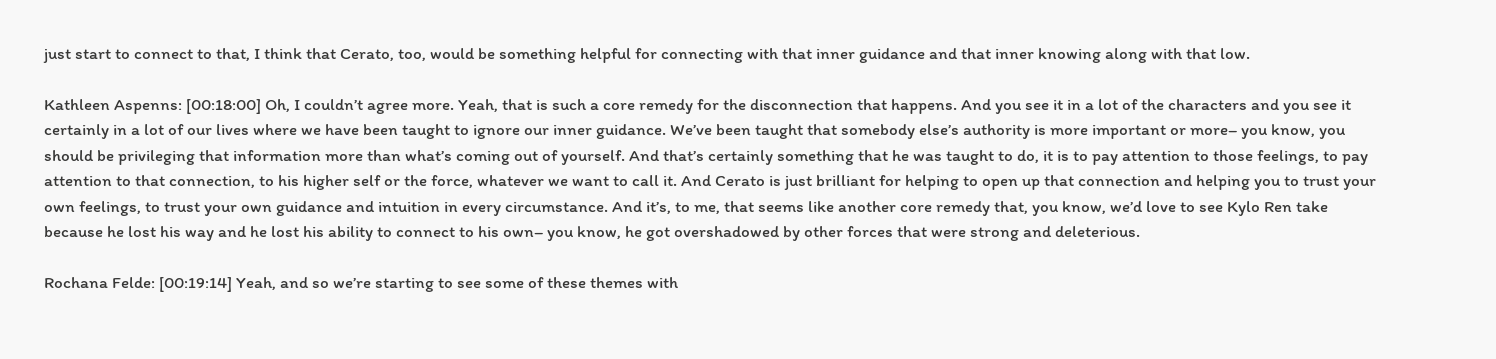just start to connect to that, I think that Cerato, too, would be something helpful for connecting with that inner guidance and that inner knowing along with that low.

Kathleen Aspenns: [00:18:00] Oh, I couldn’t agree more. Yeah, that is such a core remedy for the disconnection that happens. And you see it in a lot of the characters and you see it certainly in a lot of our lives where we have been taught to ignore our inner guidance. We’ve been taught that somebody else’s authority is more important or more– you know, you should be privileging that information more than what’s coming out of yourself. And that’s certainly something that he was taught to do, it is to pay attention to those feelings, to pay attention to that connection, to his higher self or the force, whatever we want to call it. And Cerato is just brilliant for helping to open up that connection and helping you to trust your own feelings, to trust your own guidance and intuition in every circumstance. And it’s, to me, that seems like another core remedy that, you know, we’d love to see Kylo Ren take because he lost his way and he lost his ability to connect to his own– you know, he got overshadowed by other forces that were strong and deleterious.

Rochana Felde: [00:19:14] Yeah, and so we’re starting to see some of these themes with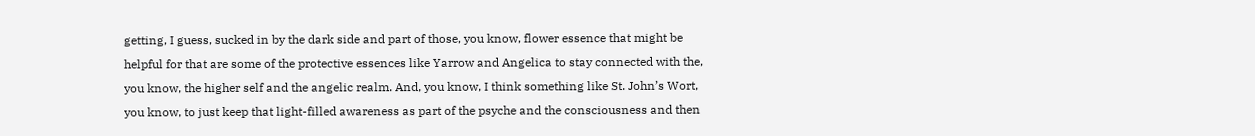getting, I guess, sucked in by the dark side and part of those, you know, flower essence that might be helpful for that are some of the protective essences like Yarrow and Angelica to stay connected with the, you know, the higher self and the angelic realm. And, you know, I think something like St. John’s Wort, you know, to just keep that light-filled awareness as part of the psyche and the consciousness and then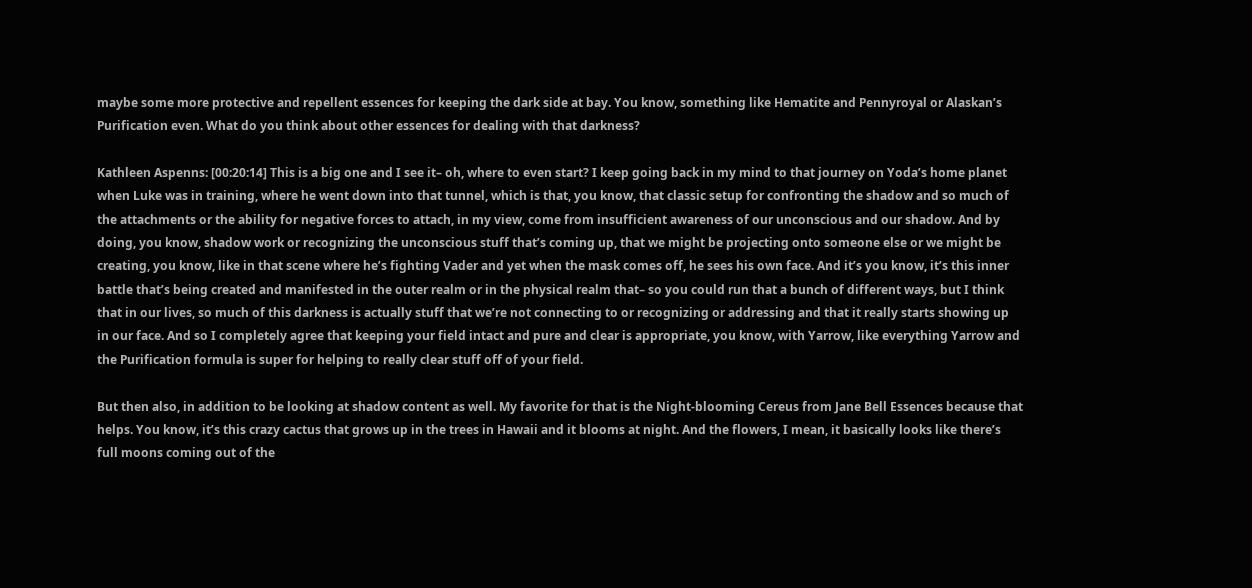maybe some more protective and repellent essences for keeping the dark side at bay. You know, something like Hematite and Pennyroyal or Alaskan’s Purification even. What do you think about other essences for dealing with that darkness?

Kathleen Aspenns: [00:20:14] This is a big one and I see it– oh, where to even start? I keep going back in my mind to that journey on Yoda’s home planet when Luke was in training, where he went down into that tunnel, which is that, you know, that classic setup for confronting the shadow and so much of the attachments or the ability for negative forces to attach, in my view, come from insufficient awareness of our unconscious and our shadow. And by doing, you know, shadow work or recognizing the unconscious stuff that’s coming up, that we might be projecting onto someone else or we might be creating, you know, like in that scene where he’s fighting Vader and yet when the mask comes off, he sees his own face. And it’s you know, it’s this inner battle that’s being created and manifested in the outer realm or in the physical realm that– so you could run that a bunch of different ways, but I think that in our lives, so much of this darkness is actually stuff that we’re not connecting to or recognizing or addressing and that it really starts showing up in our face. And so I completely agree that keeping your field intact and pure and clear is appropriate, you know, with Yarrow, like everything Yarrow and the Purification formula is super for helping to really clear stuff off of your field.

But then also, in addition to be looking at shadow content as well. My favorite for that is the Night-blooming Cereus from Jane Bell Essences because that helps. You know, it’s this crazy cactus that grows up in the trees in Hawaii and it blooms at night. And the flowers, I mean, it basically looks like there’s full moons coming out of the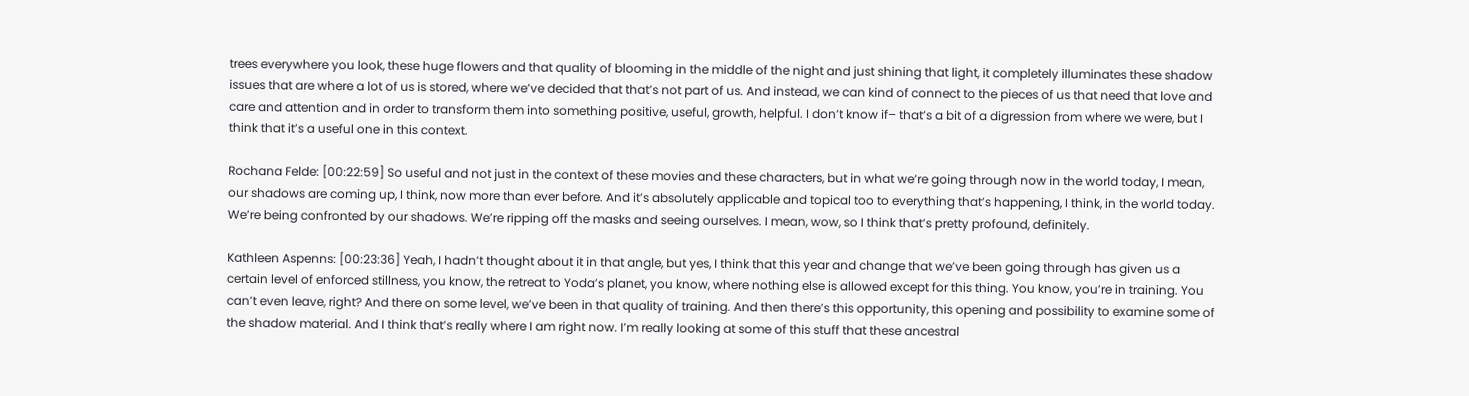trees everywhere you look, these huge flowers and that quality of blooming in the middle of the night and just shining that light, it completely illuminates these shadow issues that are where a lot of us is stored, where we’ve decided that that’s not part of us. And instead, we can kind of connect to the pieces of us that need that love and care and attention and in order to transform them into something positive, useful, growth, helpful. I don’t know if– that’s a bit of a digression from where we were, but I think that it’s a useful one in this context.

Rochana Felde: [00:22:59] So useful and not just in the context of these movies and these characters, but in what we’re going through now in the world today, I mean, our shadows are coming up, I think, now more than ever before. And it’s absolutely applicable and topical too to everything that’s happening, I think, in the world today. We’re being confronted by our shadows. We’re ripping off the masks and seeing ourselves. I mean, wow, so I think that’s pretty profound, definitely.

Kathleen Aspenns: [00:23:36] Yeah, I hadn’t thought about it in that angle, but yes, I think that this year and change that we’ve been going through has given us a certain level of enforced stillness, you know, the retreat to Yoda’s planet, you know, where nothing else is allowed except for this thing. You know, you’re in training. You can’t even leave, right? And there on some level, we’ve been in that quality of training. And then there’s this opportunity, this opening and possibility to examine some of the shadow material. And I think that’s really where I am right now. I’m really looking at some of this stuff that these ancestral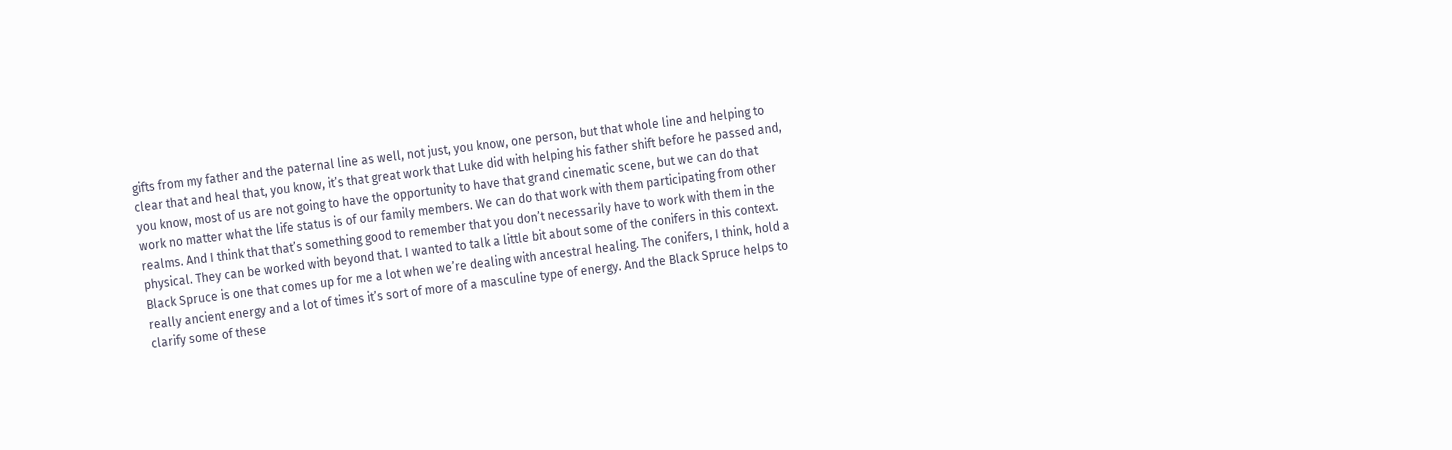gifts from my father and the paternal line as well, not just, you know, one person, but that whole line and helping to clear that and heal that, you know, it’s that great work that Luke did with helping his father shift before he passed and, you know, most of us are not going to have the opportunity to have that grand cinematic scene, but we can do that work no matter what the life status is of our family members. We can do that work with them participating from other realms. And I think that that’s something good to remember that you don’t necessarily have to work with them in the physical. They can be worked with beyond that. I wanted to talk a little bit about some of the conifers in this context. Black Spruce is one that comes up for me a lot when we’re dealing with ancestral healing. The conifers, I think, hold a really ancient energy and a lot of times it’s sort of more of a masculine type of energy. And the Black Spruce helps to clarify some of these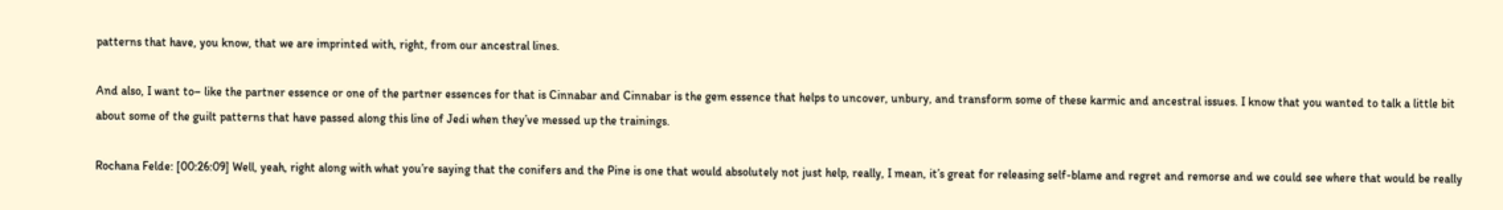patterns that have, you know, that we are imprinted with, right, from our ancestral lines.

And also, I want to– like the partner essence or one of the partner essences for that is Cinnabar and Cinnabar is the gem essence that helps to uncover, unbury, and transform some of these karmic and ancestral issues. I know that you wanted to talk a little bit about some of the guilt patterns that have passed along this line of Jedi when they’ve messed up the trainings.

Rochana Felde: [00:26:09] Well, yeah, right along with what you’re saying that the conifers and the Pine is one that would absolutely not just help, really, I mean, it’s great for releasing self-blame and regret and remorse and we could see where that would be really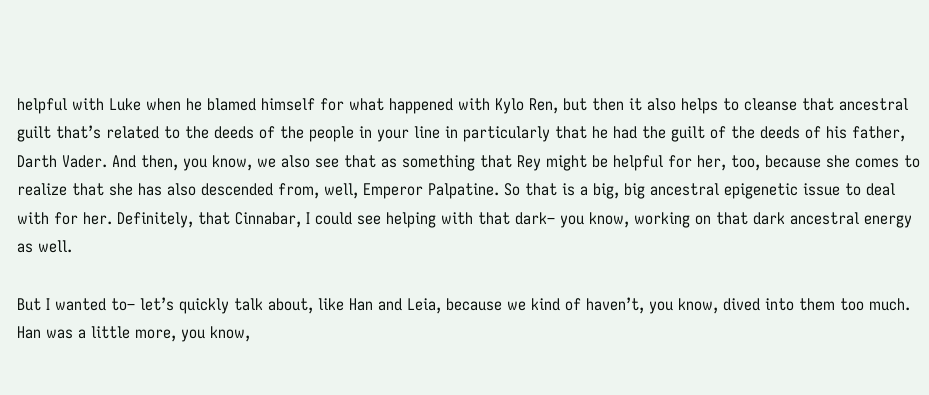helpful with Luke when he blamed himself for what happened with Kylo Ren, but then it also helps to cleanse that ancestral guilt that’s related to the deeds of the people in your line in particularly that he had the guilt of the deeds of his father, Darth Vader. And then, you know, we also see that as something that Rey might be helpful for her, too, because she comes to realize that she has also descended from, well, Emperor Palpatine. So that is a big, big ancestral epigenetic issue to deal with for her. Definitely, that Cinnabar, I could see helping with that dark– you know, working on that dark ancestral energy as well.

But I wanted to– let’s quickly talk about, like Han and Leia, because we kind of haven’t, you know, dived into them too much. Han was a little more, you know,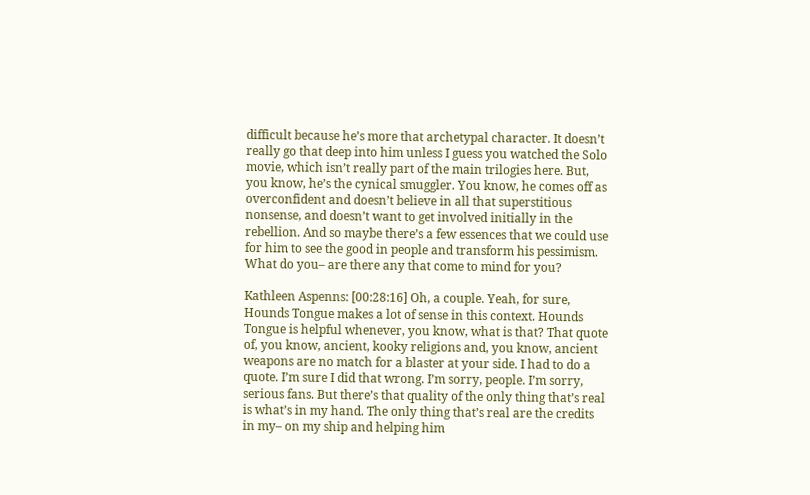difficult because he’s more that archetypal character. It doesn’t really go that deep into him unless I guess you watched the Solo movie, which isn’t really part of the main trilogies here. But, you know, he’s the cynical smuggler. You know, he comes off as overconfident and doesn’t believe in all that superstitious nonsense, and doesn’t want to get involved initially in the rebellion. And so maybe there’s a few essences that we could use for him to see the good in people and transform his pessimism. What do you– are there any that come to mind for you?

Kathleen Aspenns: [00:28:16] Oh, a couple. Yeah, for sure, Hounds Tongue makes a lot of sense in this context. Hounds Tongue is helpful whenever, you know, what is that? That quote of, you know, ancient, kooky religions and, you know, ancient weapons are no match for a blaster at your side. I had to do a quote. I’m sure I did that wrong. I’m sorry, people. I’m sorry, serious fans. But there’s that quality of the only thing that’s real is what’s in my hand. The only thing that’s real are the credits in my– on my ship and helping him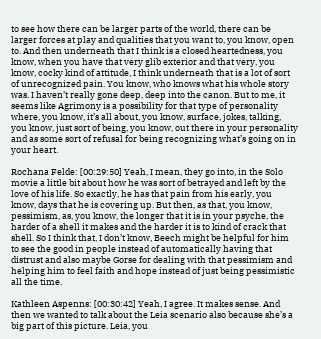to see how there can be larger parts of the world, there can be larger forces at play and qualities that you want to, you know, open to. And then underneath that I think is a closed heartedness, you know, when you have that very glib exterior and that very, you know, cocky kind of attitude, I think underneath that is a lot of sort of unrecognized pain. You know, who knows what his whole story was. I haven’t really gone deep, deep into the canon. But to me, it seems like Agrimony is a possibility for that type of personality where, you know, it’s all about, you know, surface, jokes, talking, you know, just sort of being, you know, out there in your personality and as some sort of refusal for being recognizing what’s going on in your heart.

Rochana Felde: [00:29:50] Yeah, I mean, they go into, in the Solo movie a little bit about how he was sort of betrayed and left by the love of his life. So exactly, he has that pain from his early, you know, days that he is covering up. But then, as that, you know, pessimism, as, you know, the longer that it is in your psyche, the harder of a shell it makes and the harder it is to kind of crack that shell. So I think that, I don’t know, Beech might be helpful for him to see the good in people instead of automatically having that distrust and also maybe Gorse for dealing with that pessimism and helping him to feel faith and hope instead of just being pessimistic all the time.

Kathleen Aspenns: [00:30:42] Yeah, I agree. It makes sense. And then we wanted to talk about the Leia scenario also because she’s a big part of this picture. Leia, you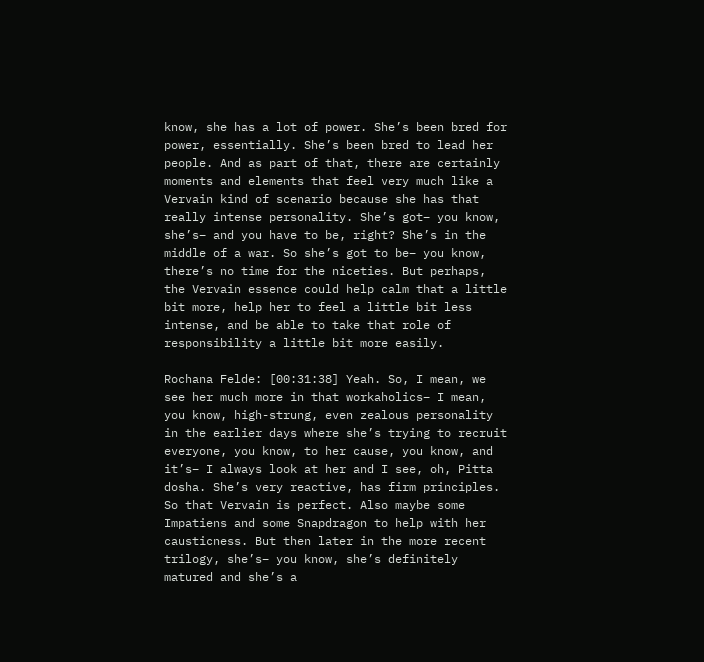know, she has a lot of power. She’s been bred for power, essentially. She’s been bred to lead her people. And as part of that, there are certainly moments and elements that feel very much like a Vervain kind of scenario because she has that really intense personality. She’s got– you know, she’s– and you have to be, right? She’s in the middle of a war. So she’s got to be– you know, there’s no time for the niceties. But perhaps, the Vervain essence could help calm that a little bit more, help her to feel a little bit less intense, and be able to take that role of responsibility a little bit more easily.

Rochana Felde: [00:31:38] Yeah. So, I mean, we see her much more in that workaholics– I mean, you know, high-strung, even zealous personality in the earlier days where she’s trying to recruit everyone, you know, to her cause, you know, and it’s– I always look at her and I see, oh, Pitta dosha. She’s very reactive, has firm principles. So that Vervain is perfect. Also maybe some Impatiens and some Snapdragon to help with her causticness. But then later in the more recent trilogy, she’s– you know, she’s definitely matured and she’s a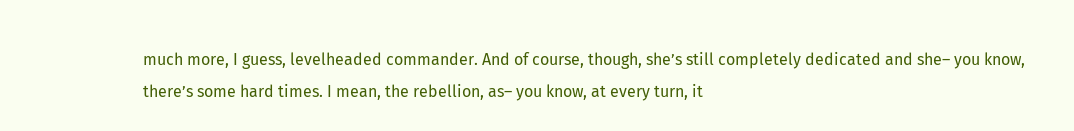much more, I guess, levelheaded commander. And of course, though, she’s still completely dedicated and she– you know, there’s some hard times. I mean, the rebellion, as– you know, at every turn, it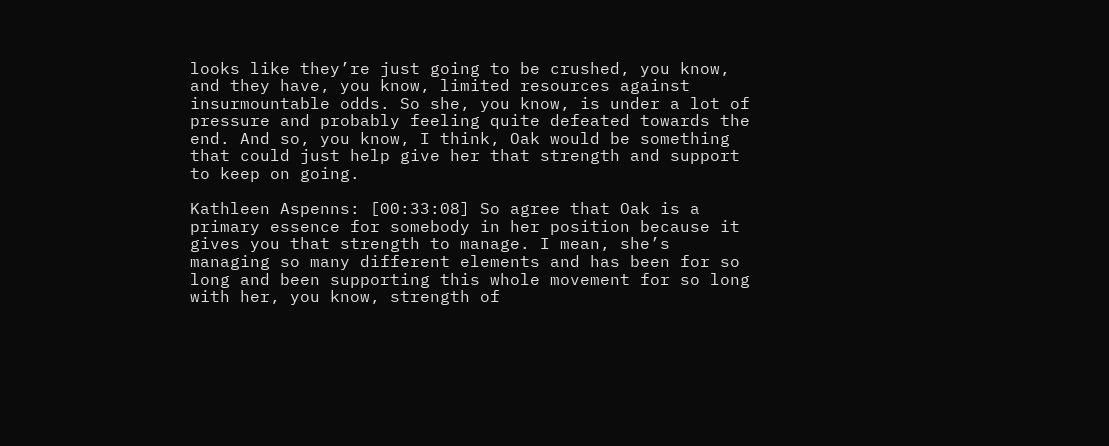looks like they’re just going to be crushed, you know, and they have, you know, limited resources against insurmountable odds. So she, you know, is under a lot of pressure and probably feeling quite defeated towards the end. And so, you know, I think, Oak would be something that could just help give her that strength and support to keep on going.

Kathleen Aspenns: [00:33:08] So agree that Oak is a primary essence for somebody in her position because it gives you that strength to manage. I mean, she’s managing so many different elements and has been for so long and been supporting this whole movement for so long with her, you know, strength of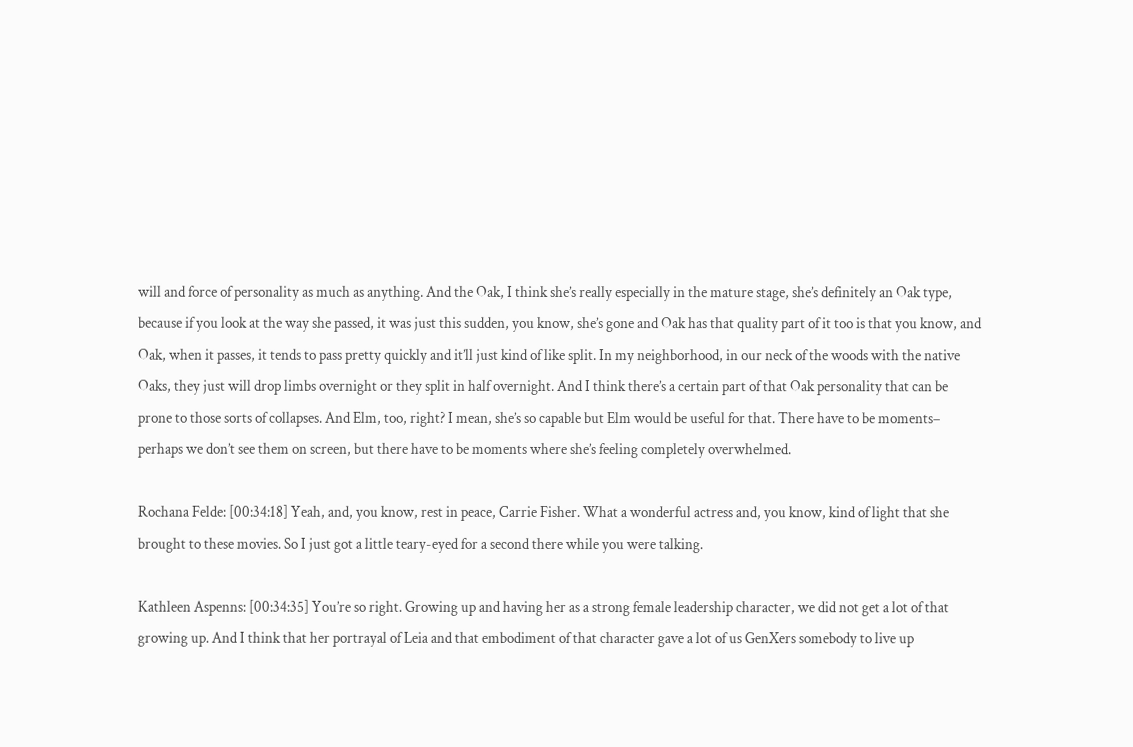will and force of personality as much as anything. And the Oak, I think she’s really especially in the mature stage, she’s definitely an Oak type, because if you look at the way she passed, it was just this sudden, you know, she’s gone and Oak has that quality part of it too is that you know, and Oak, when it passes, it tends to pass pretty quickly and it’ll just kind of like split. In my neighborhood, in our neck of the woods with the native Oaks, they just will drop limbs overnight or they split in half overnight. And I think there’s a certain part of that Oak personality that can be prone to those sorts of collapses. And Elm, too, right? I mean, she’s so capable but Elm would be useful for that. There have to be moments– perhaps we don’t see them on screen, but there have to be moments where she’s feeling completely overwhelmed.

Rochana Felde: [00:34:18] Yeah, and, you know, rest in peace, Carrie Fisher. What a wonderful actress and, you know, kind of light that she brought to these movies. So I just got a little teary-eyed for a second there while you were talking.

Kathleen Aspenns: [00:34:35] You’re so right. Growing up and having her as a strong female leadership character, we did not get a lot of that growing up. And I think that her portrayal of Leia and that embodiment of that character gave a lot of us GenXers somebody to live up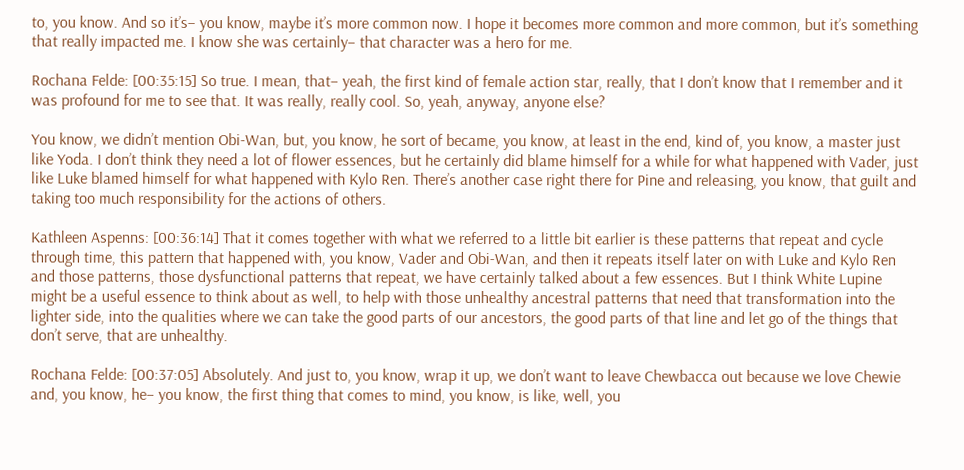to, you know. And so it’s– you know, maybe it’s more common now. I hope it becomes more common and more common, but it’s something that really impacted me. I know she was certainly– that character was a hero for me.

Rochana Felde: [00:35:15] So true. I mean, that– yeah, the first kind of female action star, really, that I don’t know that I remember and it was profound for me to see that. It was really, really cool. So, yeah, anyway, anyone else?

You know, we didn’t mention Obi-Wan, but, you know, he sort of became, you know, at least in the end, kind of, you know, a master just like Yoda. I don’t think they need a lot of flower essences, but he certainly did blame himself for a while for what happened with Vader, just like Luke blamed himself for what happened with Kylo Ren. There’s another case right there for Pine and releasing, you know, that guilt and taking too much responsibility for the actions of others.

Kathleen Aspenns: [00:36:14] That it comes together with what we referred to a little bit earlier is these patterns that repeat and cycle through time, this pattern that happened with, you know, Vader and Obi-Wan, and then it repeats itself later on with Luke and Kylo Ren and those patterns, those dysfunctional patterns that repeat, we have certainly talked about a few essences. But I think White Lupine might be a useful essence to think about as well, to help with those unhealthy ancestral patterns that need that transformation into the lighter side, into the qualities where we can take the good parts of our ancestors, the good parts of that line and let go of the things that don’t serve, that are unhealthy.

Rochana Felde: [00:37:05] Absolutely. And just to, you know, wrap it up, we don’t want to leave Chewbacca out because we love Chewie and, you know, he– you know, the first thing that comes to mind, you know, is like, well, you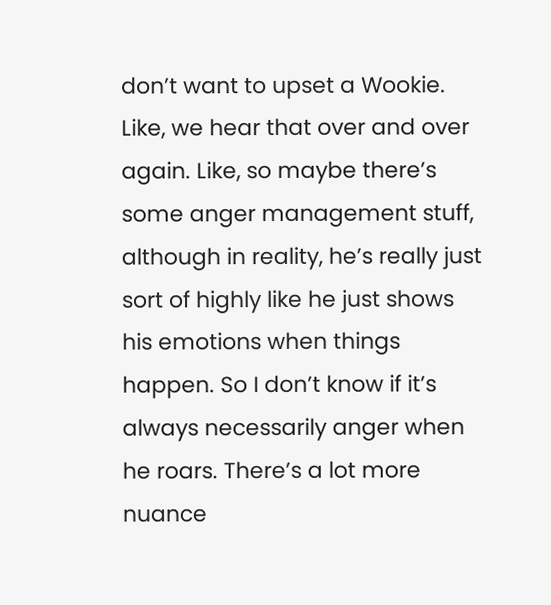don’t want to upset a Wookie. Like, we hear that over and over again. Like, so maybe there’s some anger management stuff, although in reality, he’s really just sort of highly like he just shows his emotions when things happen. So I don’t know if it’s always necessarily anger when he roars. There’s a lot more nuance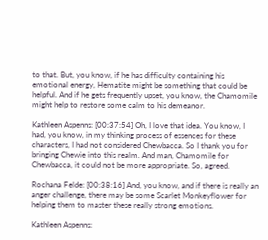to that. But, you know, if he has difficulty containing his emotional energy, Hematite might be something that could be helpful. And if he gets frequently upset, you know, the Chamomile might help to restore some calm to his demeanor.

Kathleen Aspenns: [00:37:54] Oh, I love that idea. You know, I had, you know, in my thinking process of essences for these characters, I had not considered Chewbacca. So I thank you for bringing Chewie into this realm. And man, Chamomile for Chewbacca, it could not be more appropriate. So, agreed.

Rochana Felde: [00:38:16] And, you know, and if there is really an anger challenge, there may be some Scarlet Monkeyflower for helping them to master these really strong emotions.

Kathleen Aspenns: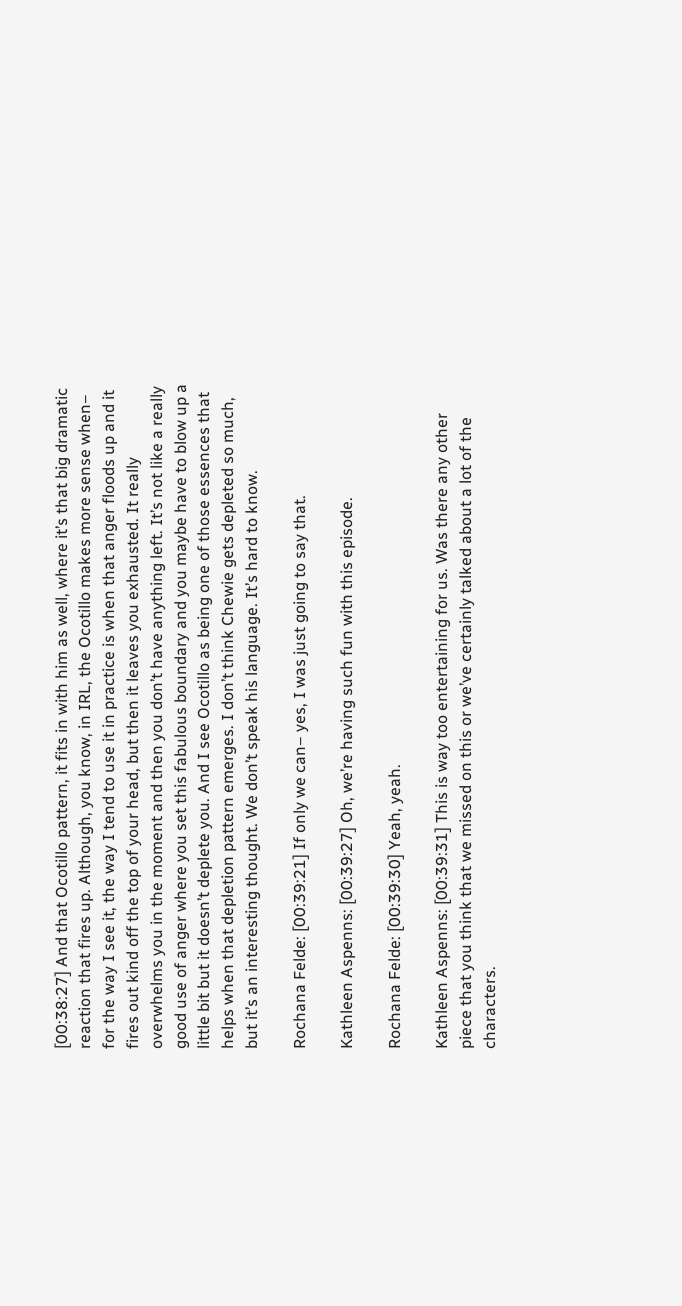[00:38:27] And that Ocotillo pattern, it fits in with him as well, where it’s that big dramatic reaction that fires up. Although, you know, in IRL, the Ocotillo makes more sense when– for the way I see it, the way I tend to use it in practice is when that anger floods up and it fires out kind off the top of your head, but then it leaves you exhausted. It really overwhelms you in the moment and then you don’t have anything left. It’s not like a really good use of anger where you set this fabulous boundary and you maybe have to blow up a little bit but it doesn’t deplete you. And I see Ocotillo as being one of those essences that helps when that depletion pattern emerges. I don’t think Chewie gets depleted so much, but it’s an interesting thought. We don’t speak his language. It’s hard to know.

Rochana Felde: [00:39:21] If only we can– yes, I was just going to say that.

Kathleen Aspenns: [00:39:27] Oh, we’re having such fun with this episode.

Rochana Felde: [00:39:30] Yeah, yeah.

Kathleen Aspenns: [00:39:31] This is way too entertaining for us. Was there any other piece that you think that we missed on this or we’ve certainly talked about a lot of the characters.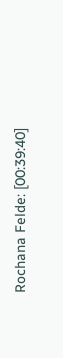Rochana Felde: [00:39:40]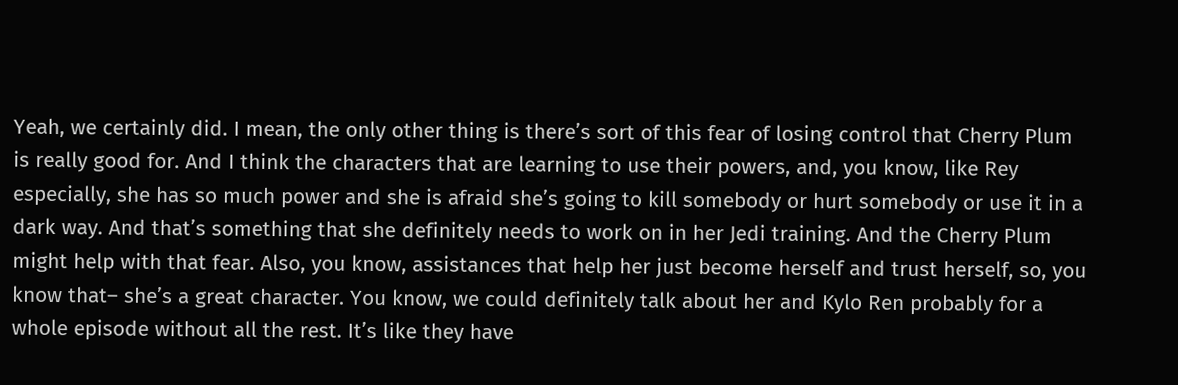Yeah, we certainly did. I mean, the only other thing is there’s sort of this fear of losing control that Cherry Plum is really good for. And I think the characters that are learning to use their powers, and, you know, like Rey especially, she has so much power and she is afraid she’s going to kill somebody or hurt somebody or use it in a dark way. And that’s something that she definitely needs to work on in her Jedi training. And the Cherry Plum might help with that fear. Also, you know, assistances that help her just become herself and trust herself, so, you know that– she’s a great character. You know, we could definitely talk about her and Kylo Ren probably for a whole episode without all the rest. It’s like they have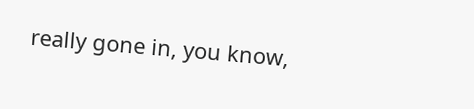really gone in, you know,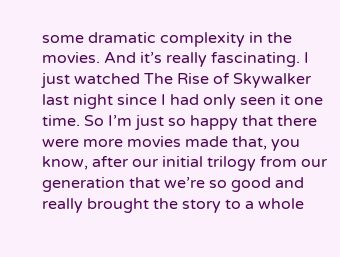some dramatic complexity in the movies. And it’s really fascinating. I just watched The Rise of Skywalker last night since I had only seen it one time. So I’m just so happy that there were more movies made that, you know, after our initial trilogy from our generation that we’re so good and really brought the story to a whole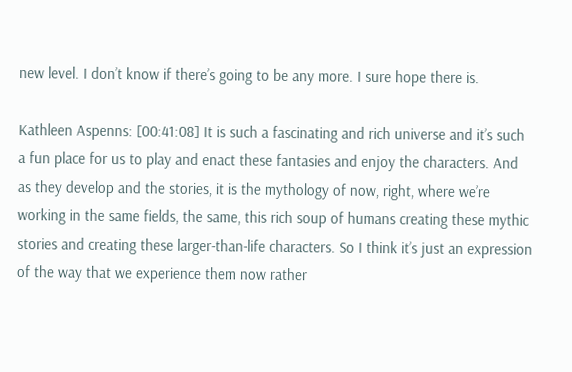new level. I don’t know if there’s going to be any more. I sure hope there is.

Kathleen Aspenns: [00:41:08] It is such a fascinating and rich universe and it’s such a fun place for us to play and enact these fantasies and enjoy the characters. And as they develop and the stories, it is the mythology of now, right, where we’re working in the same fields, the same, this rich soup of humans creating these mythic stories and creating these larger-than-life characters. So I think it’s just an expression of the way that we experience them now rather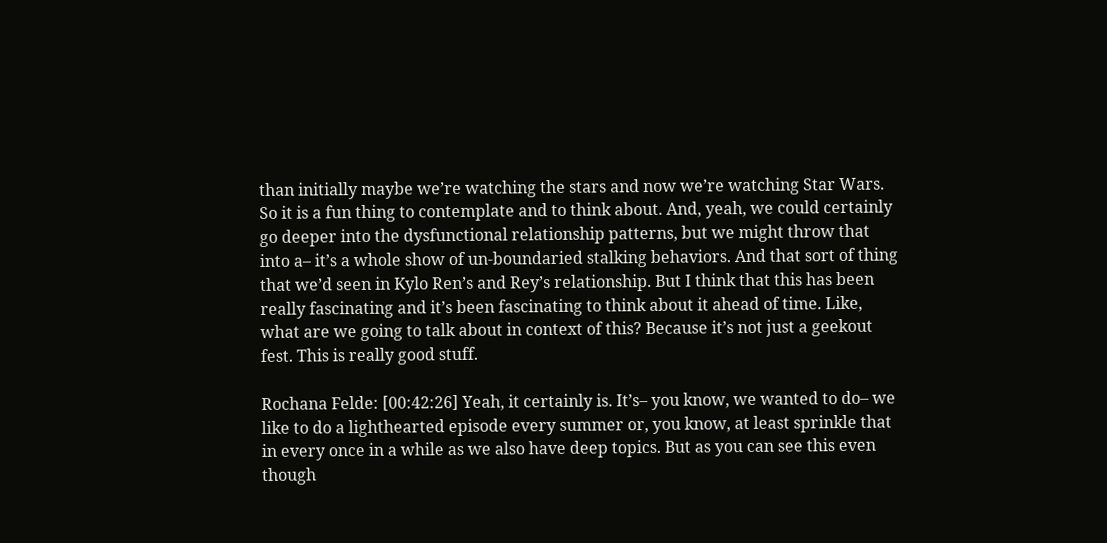than initially maybe we’re watching the stars and now we’re watching Star Wars. So it is a fun thing to contemplate and to think about. And, yeah, we could certainly go deeper into the dysfunctional relationship patterns, but we might throw that into a– it’s a whole show of un-boundaried stalking behaviors. And that sort of thing that we’d seen in Kylo Ren’s and Rey’s relationship. But I think that this has been really fascinating and it’s been fascinating to think about it ahead of time. Like, what are we going to talk about in context of this? Because it’s not just a geekout fest. This is really good stuff.

Rochana Felde: [00:42:26] Yeah, it certainly is. It’s– you know, we wanted to do– we like to do a lighthearted episode every summer or, you know, at least sprinkle that in every once in a while as we also have deep topics. But as you can see this even though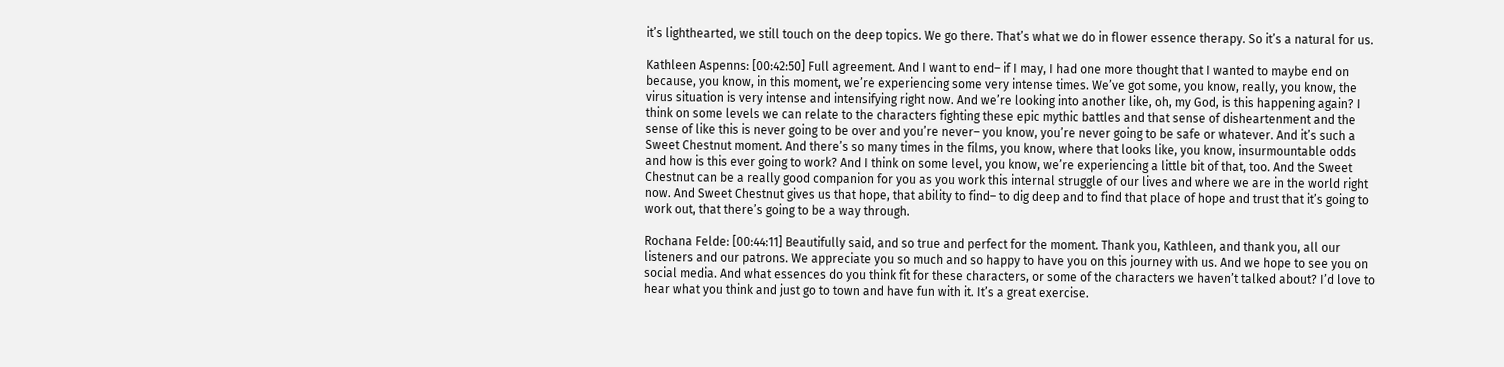it’s lighthearted, we still touch on the deep topics. We go there. That’s what we do in flower essence therapy. So it’s a natural for us.

Kathleen Aspenns: [00:42:50] Full agreement. And I want to end– if I may, I had one more thought that I wanted to maybe end on because, you know, in this moment, we’re experiencing some very intense times. We’ve got some, you know, really, you know, the virus situation is very intense and intensifying right now. And we’re looking into another like, oh, my God, is this happening again? I think on some levels we can relate to the characters fighting these epic mythic battles and that sense of disheartenment and the sense of like this is never going to be over and you’re never– you know, you’re never going to be safe or whatever. And it’s such a Sweet Chestnut moment. And there’s so many times in the films, you know, where that looks like, you know, insurmountable odds and how is this ever going to work? And I think on some level, you know, we’re experiencing a little bit of that, too. And the Sweet Chestnut can be a really good companion for you as you work this internal struggle of our lives and where we are in the world right now. And Sweet Chestnut gives us that hope, that ability to find– to dig deep and to find that place of hope and trust that it’s going to work out, that there’s going to be a way through.

Rochana Felde: [00:44:11] Beautifully said, and so true and perfect for the moment. Thank you, Kathleen, and thank you, all our listeners and our patrons. We appreciate you so much and so happy to have you on this journey with us. And we hope to see you on social media. And what essences do you think fit for these characters, or some of the characters we haven’t talked about? I’d love to hear what you think and just go to town and have fun with it. It’s a great exercise.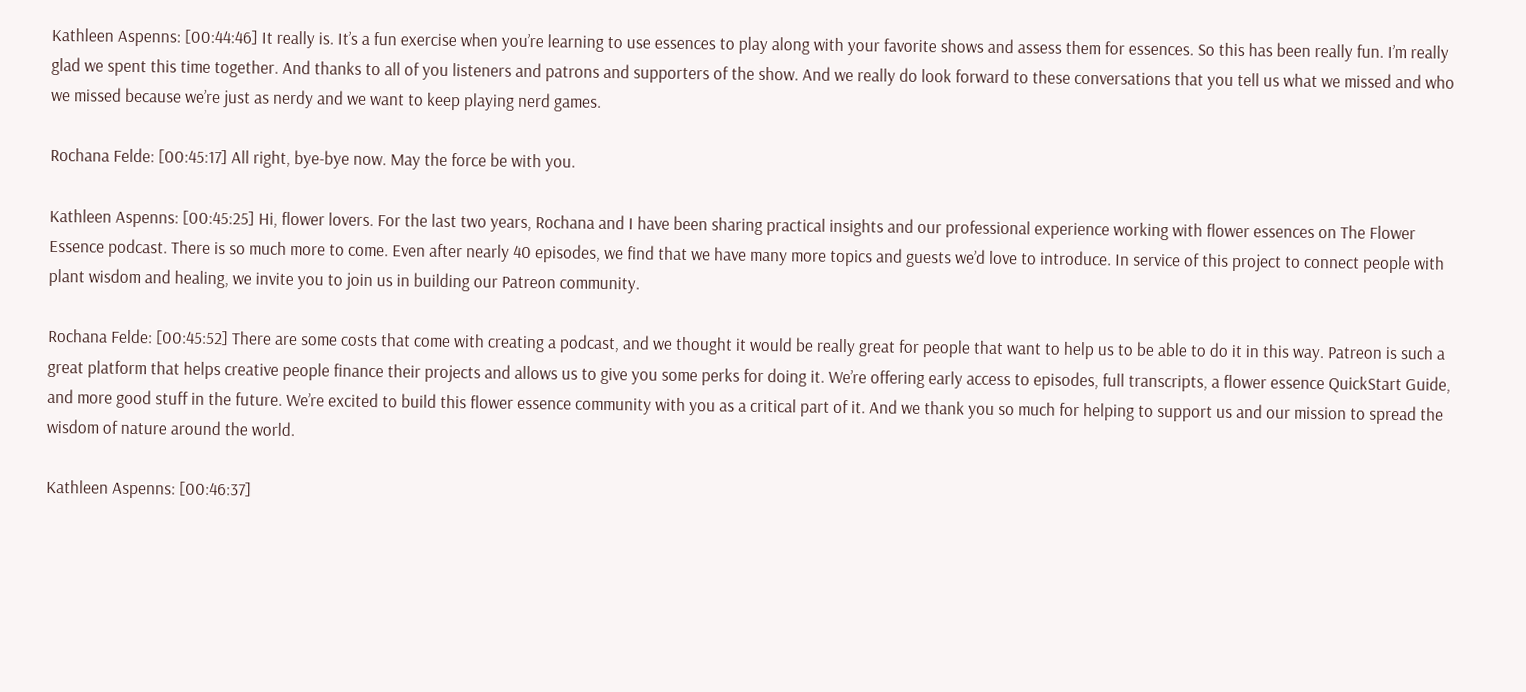Kathleen Aspenns: [00:44:46] It really is. It’s a fun exercise when you’re learning to use essences to play along with your favorite shows and assess them for essences. So this has been really fun. I’m really glad we spent this time together. And thanks to all of you listeners and patrons and supporters of the show. And we really do look forward to these conversations that you tell us what we missed and who we missed because we’re just as nerdy and we want to keep playing nerd games.

Rochana Felde: [00:45:17] All right, bye-bye now. May the force be with you.

Kathleen Aspenns: [00:45:25] Hi, flower lovers. For the last two years, Rochana and I have been sharing practical insights and our professional experience working with flower essences on The Flower Essence podcast. There is so much more to come. Even after nearly 40 episodes, we find that we have many more topics and guests we’d love to introduce. In service of this project to connect people with plant wisdom and healing, we invite you to join us in building our Patreon community.

Rochana Felde: [00:45:52] There are some costs that come with creating a podcast, and we thought it would be really great for people that want to help us to be able to do it in this way. Patreon is such a great platform that helps creative people finance their projects and allows us to give you some perks for doing it. We’re offering early access to episodes, full transcripts, a flower essence QuickStart Guide, and more good stuff in the future. We’re excited to build this flower essence community with you as a critical part of it. And we thank you so much for helping to support us and our mission to spread the wisdom of nature around the world.

Kathleen Aspenns: [00:46:37]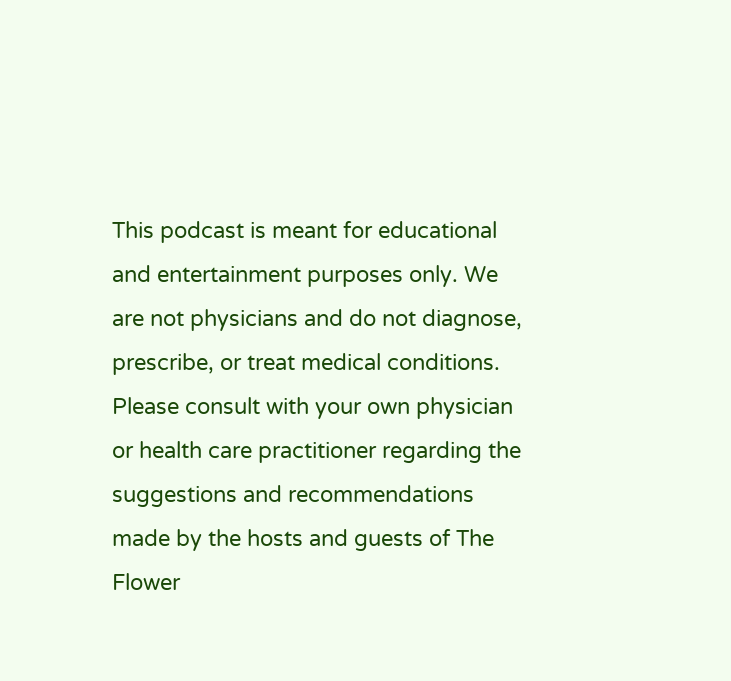This podcast is meant for educational and entertainment purposes only. We are not physicians and do not diagnose, prescribe, or treat medical conditions. Please consult with your own physician or health care practitioner regarding the suggestions and recommendations made by the hosts and guests of The Flower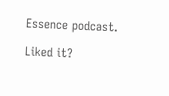Essence podcast.

Liked it?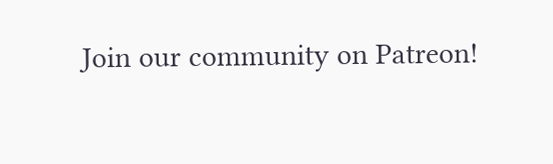Join our community on Patreon!